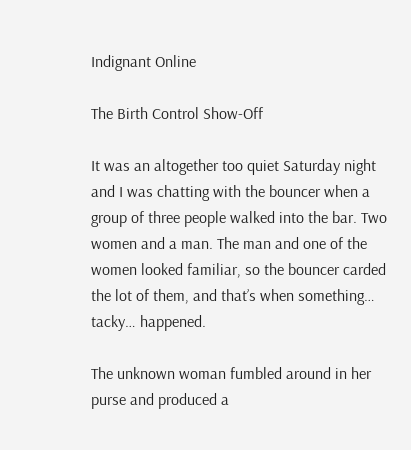Indignant Online

The Birth Control Show-Off

It was an altogether too quiet Saturday night and I was chatting with the bouncer when a group of three people walked into the bar. Two women and a man. The man and one of the women looked familiar, so the bouncer carded the lot of them, and that’s when something… tacky… happened.

The unknown woman fumbled around in her purse and produced a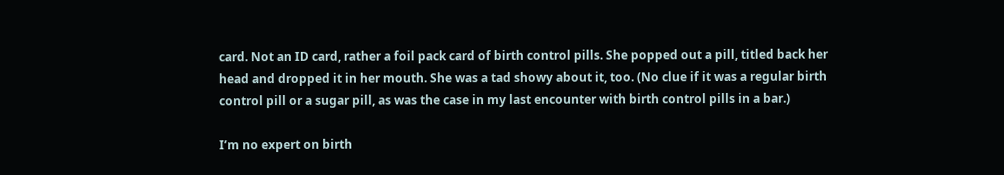card. Not an ID card, rather a foil pack card of birth control pills. She popped out a pill, titled back her head and dropped it in her mouth. She was a tad showy about it, too. (No clue if it was a regular birth control pill or a sugar pill, as was the case in my last encounter with birth control pills in a bar.)

I’m no expert on birth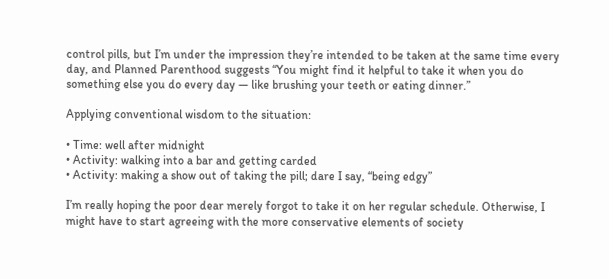control pills, but I’m under the impression they’re intended to be taken at the same time every day, and Planned Parenthood suggests “You might find it helpful to take it when you do something else you do every day — like brushing your teeth or eating dinner.”

Applying conventional wisdom to the situation:

• Time: well after midnight
• Activity: walking into a bar and getting carded
• Activity: making a show out of taking the pill; dare I say, “being edgy”

I’m really hoping the poor dear merely forgot to take it on her regular schedule. Otherwise, I might have to start agreeing with the more conservative elements of society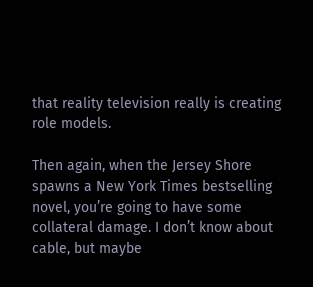that reality television really is creating  role models.

Then again, when the Jersey Shore spawns a New York Times bestselling novel, you’re going to have some collateral damage. I don’t know about cable, but maybe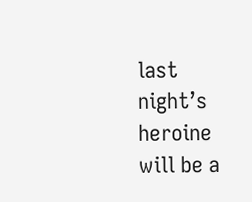last night’s heroine will be a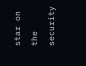star on the security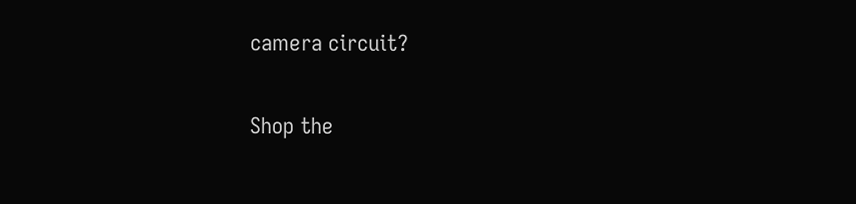camera circuit?

Shop the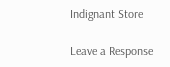Indignant Store

Leave a Response